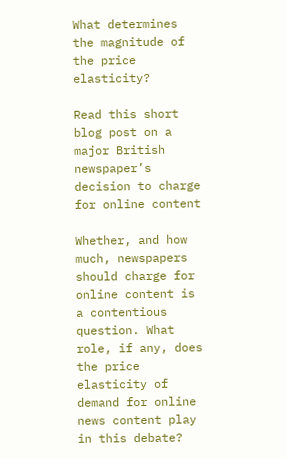What determines the magnitude of the price elasticity?

Read this short blog post on a major British newspaper’s decision to charge for online content

Whether, and how much, newspapers should charge for online content is a contentious question. What role, if any, does the price elasticity of demand for online news content play in this debate?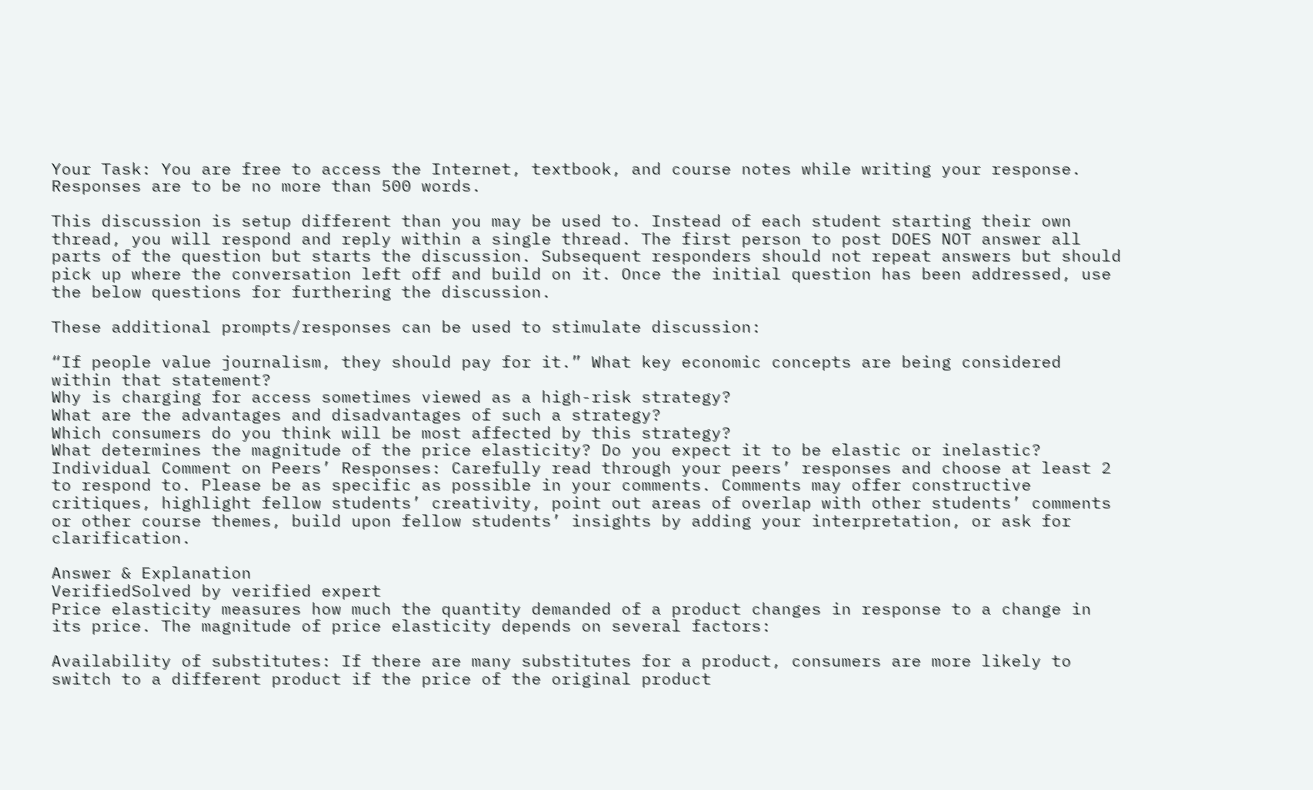Your Task: You are free to access the Internet, textbook, and course notes while writing your response. Responses are to be no more than 500 words.

This discussion is setup different than you may be used to. Instead of each student starting their own thread, you will respond and reply within a single thread. The first person to post DOES NOT answer all parts of the question but starts the discussion. Subsequent responders should not repeat answers but should pick up where the conversation left off and build on it. Once the initial question has been addressed, use the below questions for furthering the discussion.

These additional prompts/responses can be used to stimulate discussion:

“If people value journalism, they should pay for it.” What key economic concepts are being considered within that statement?
Why is charging for access sometimes viewed as a high-risk strategy?
What are the advantages and disadvantages of such a strategy?
Which consumers do you think will be most affected by this strategy?
What determines the magnitude of the price elasticity? Do you expect it to be elastic or inelastic?
Individual Comment on Peers’ Responses: Carefully read through your peers’ responses and choose at least 2 to respond to. Please be as specific as possible in your comments. Comments may offer constructive critiques, highlight fellow students’ creativity, point out areas of overlap with other students’ comments or other course themes, build upon fellow students’ insights by adding your interpretation, or ask for clarification.

Answer & Explanation
VerifiedSolved by verified expert
Price elasticity measures how much the quantity demanded of a product changes in response to a change in its price. The magnitude of price elasticity depends on several factors:

Availability of substitutes: If there are many substitutes for a product, consumers are more likely to switch to a different product if the price of the original product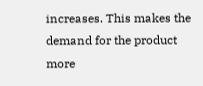increases. This makes the demand for the product more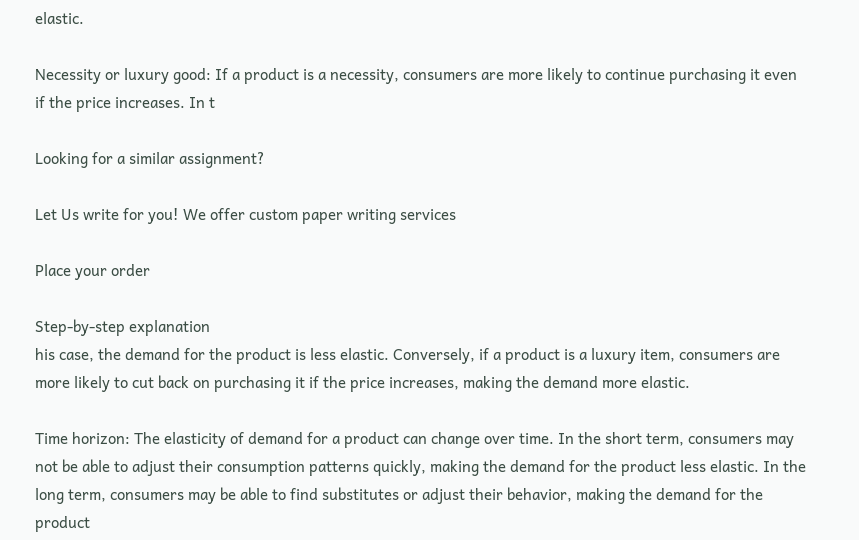elastic.

Necessity or luxury good: If a product is a necessity, consumers are more likely to continue purchasing it even if the price increases. In t

Looking for a similar assignment?

Let Us write for you! We offer custom paper writing services

Place your order

Step-by-step explanation
his case, the demand for the product is less elastic. Conversely, if a product is a luxury item, consumers are more likely to cut back on purchasing it if the price increases, making the demand more elastic.

Time horizon: The elasticity of demand for a product can change over time. In the short term, consumers may not be able to adjust their consumption patterns quickly, making the demand for the product less elastic. In the long term, consumers may be able to find substitutes or adjust their behavior, making the demand for the product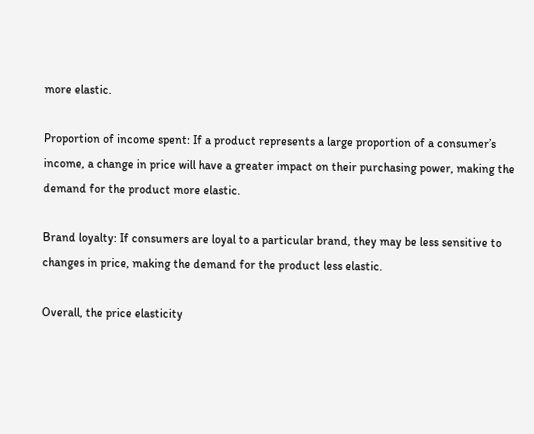more elastic.

Proportion of income spent: If a product represents a large proportion of a consumer’s income, a change in price will have a greater impact on their purchasing power, making the demand for the product more elastic.

Brand loyalty: If consumers are loyal to a particular brand, they may be less sensitive to changes in price, making the demand for the product less elastic.

Overall, the price elasticity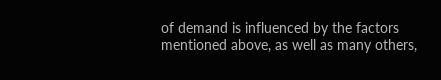of demand is influenced by the factors mentioned above, as well as many others,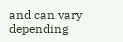and can vary depending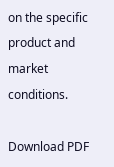on the specific product and market conditions.

Download PDF